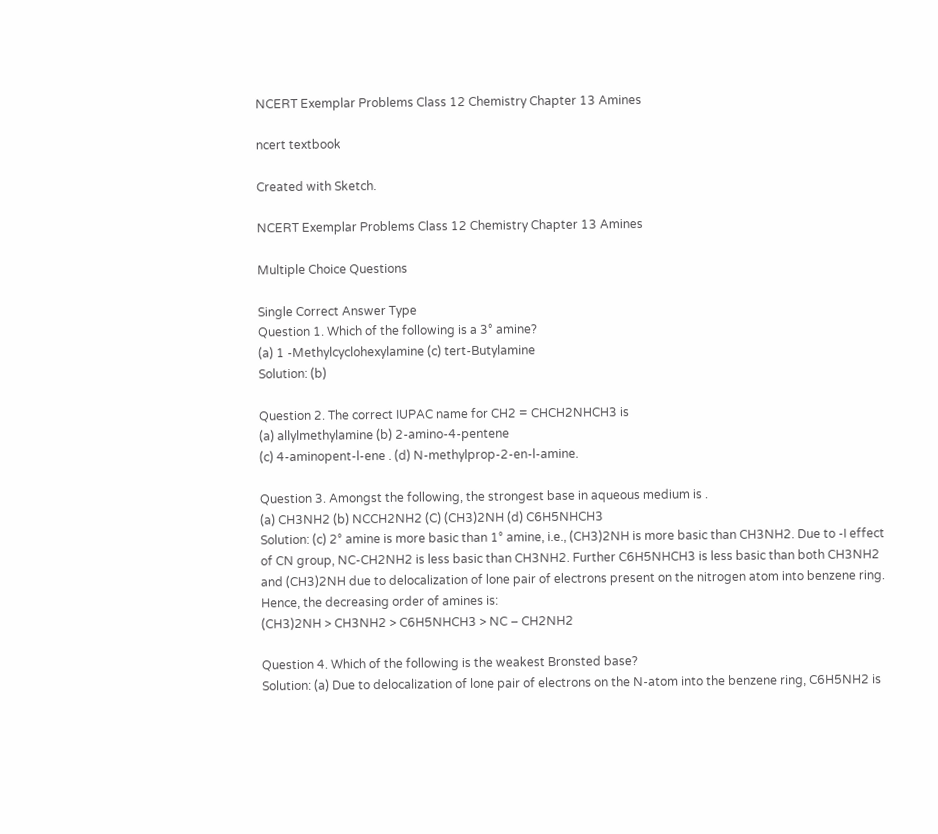NCERT Exemplar Problems Class 12 Chemistry Chapter 13 Amines

ncert textbook

Created with Sketch.

NCERT Exemplar Problems Class 12 Chemistry Chapter 13 Amines

Multiple Choice Questions

Single Correct Answer Type
Question 1. Which of the following is a 3° amine?
(a) 1 -Methylcyclohexylamine (c) tert-Butylamine
Solution: (b)

Question 2. The correct IUPAC name for CH2 = CHCH2NHCH3 is
(a) allylmethylamine (b) 2-amino-4-pentene
(c) 4-aminopent-l-ene . (d) N-methylprop-2-en-l-amine.

Question 3. Amongst the following, the strongest base in aqueous medium is .
(a) CH3NH2 (b) NCCH2NH2 (C) (CH3)2NH (d) C6H5NHCH3
Solution: (c) 2° amine is more basic than 1° amine, i.e., (CH3)2NH is more basic than CH3NH2. Due to -I effect of CN group, NC-CH2NH2 is less basic than CH3NH2. Further C6H5NHCH3 is less basic than both CH3NH2 and (CH3)2NH due to delocalization of lone pair of electrons present on the nitrogen atom into benzene ring. Hence, the decreasing order of amines is:
(CH3)2NH > CH3NH2 > C6H5NHCH3 > NC – CH2NH2

Question 4. Which of the following is the weakest Bronsted base?
Solution: (a) Due to delocalization of lone pair of electrons on the N-atom into the benzene ring, C6H5NH2 is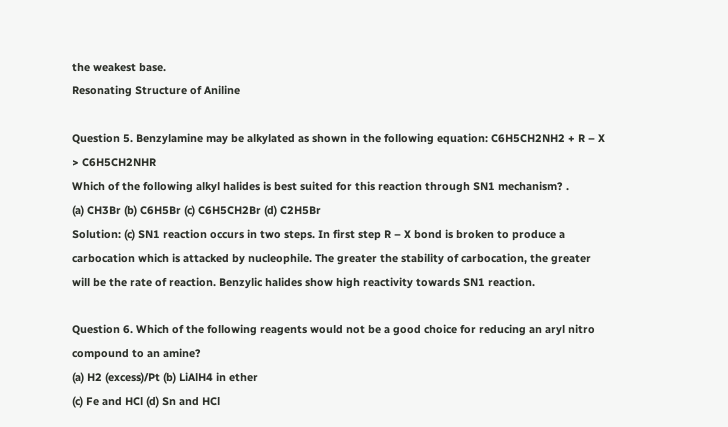the weakest base.
Resonating Structure of Aniline

Question 5. Benzylamine may be alkylated as shown in the following equation: C6H5CH2NH2 + R – X > C6H5CH2NHR
Which of the following alkyl halides is best suited for this reaction through SN1 mechanism? .
(a) CH3Br (b) C6H5Br (c) C6H5CH2Br (d) C2H5Br
Solution: (c) SN1 reaction occurs in two steps. In first step R – X bond is broken to produce a carbocation which is attacked by nucleophile. The greater the stability of carbocation, the greater will be the rate of reaction. Benzylic halides show high reactivity towards SN1 reaction.

Question 6. Which of the following reagents would not be a good choice for reducing an aryl nitro compound to an amine?
(a) H2 (excess)/Pt (b) LiAlH4 in ether
(c) Fe and HCl (d) Sn and HCl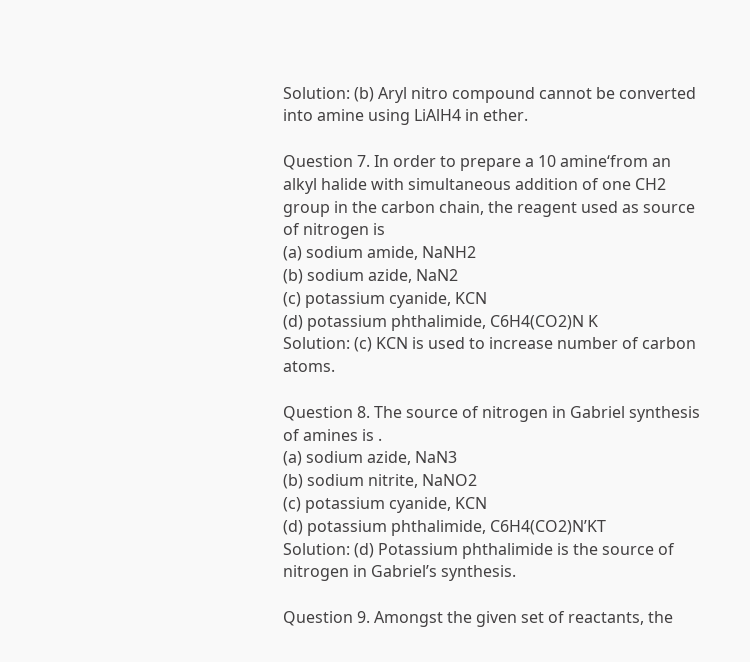Solution: (b) Aryl nitro compound cannot be converted into amine using LiAlH4 in ether.

Question 7. In order to prepare a 10 amine‘from an alkyl halide with simultaneous addition of one CH2 group in the carbon chain, the reagent used as source of nitrogen is
(a) sodium amide, NaNH2
(b) sodium azide, NaN2
(c) potassium cyanide, KCN
(d) potassium phthalimide, C6H4(CO2)N K
Solution: (c) KCN is used to increase number of carbon atoms.

Question 8. The source of nitrogen in Gabriel synthesis of amines is .
(a) sodium azide, NaN3
(b) sodium nitrite, NaNO2
(c) potassium cyanide, KCN
(d) potassium phthalimide, C6H4(CO2)N’KT
Solution: (d) Potassium phthalimide is the source of nitrogen in Gabriel’s synthesis.

Question 9. Amongst the given set of reactants, the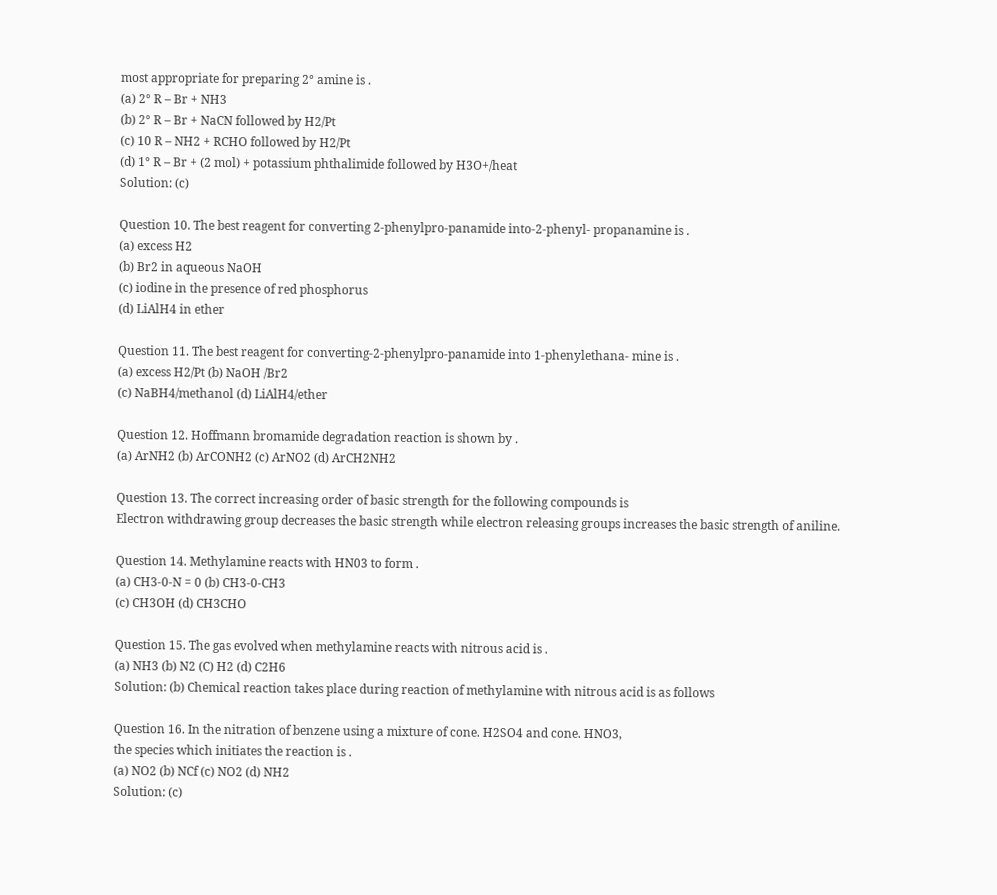most appropriate for preparing 2° amine is .
(a) 2° R – Br + NH3
(b) 2° R – Br + NaCN followed by H2/Pt
(c) 10 R – NH2 + RCHO followed by H2/Pt
(d) 1° R – Br + (2 mol) + potassium phthalimide followed by H3O+/heat
Solution: (c)

Question 10. The best reagent for converting 2-phenylpro-panamide into-2-phenyl- propanamine is .
(a) excess H2
(b) Br2 in aqueous NaOH
(c) iodine in the presence of red phosphorus
(d) LiAlH4 in ether

Question 11. The best reagent for converting-2-phenylpro-panamide into 1-phenylethana- mine is .
(a) excess H2/Pt (b) NaOH /Br2
(c) NaBH4/methanol (d) LiAlH4/ether

Question 12. Hoffmann bromamide degradation reaction is shown by .
(a) ArNH2 (b) ArCONH2 (c) ArNO2 (d) ArCH2NH2

Question 13. The correct increasing order of basic strength for the following compounds is
Electron withdrawing group decreases the basic strength while electron releasing groups increases the basic strength of aniline.

Question 14. Methylamine reacts with HN03 to form .
(a) CH3-0-N = 0 (b) CH3-0-CH3
(c) CH3OH (d) CH3CHO

Question 15. The gas evolved when methylamine reacts with nitrous acid is .
(a) NH3 (b) N2 (C) H2 (d) C2H6
Solution: (b) Chemical reaction takes place during reaction of methylamine with nitrous acid is as follows

Question 16. In the nitration of benzene using a mixture of cone. H2SO4 and cone. HNO3,
the species which initiates the reaction is .
(a) NO2 (b) NCf (c) NO2 (d) NH2
Solution: (c)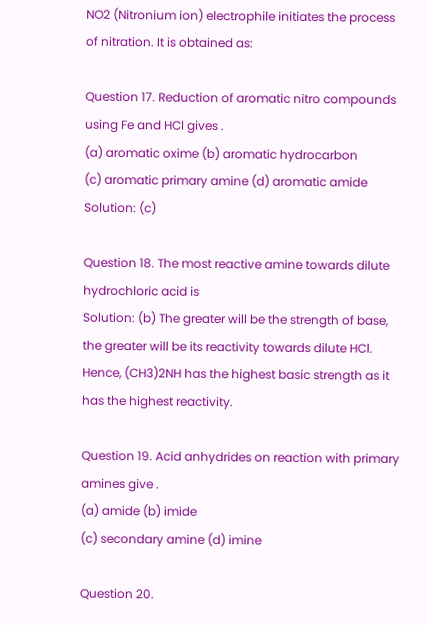NO2 (Nitronium ion) electrophile initiates the process of nitration. It is obtained as:

Question 17. Reduction of aromatic nitro compounds using Fe and HCl gives .
(a) aromatic oxime (b) aromatic hydrocarbon
(c) aromatic primary amine (d) aromatic amide
Solution: (c)

Question 18. The most reactive amine towards dilute hydrochloric acid is
Solution: (b) The greater will be the strength of base, the greater will be its reactivity towards dilute HCl. Hence, (CH3)2NH has the highest basic strength as it has the highest reactivity.

Question 19. Acid anhydrides on reaction with primary amines give .
(a) amide (b) imide
(c) secondary amine (d) imine

Question 20.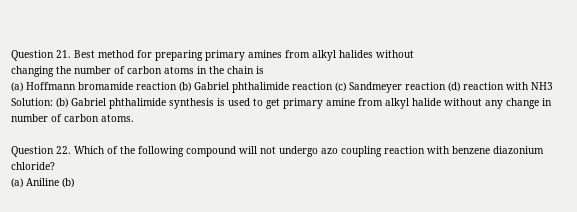Question 21. Best method for preparing primary amines from alkyl halides without
changing the number of carbon atoms in the chain is
(a) Hoffmann bromamide reaction (b) Gabriel phthalimide reaction (c) Sandmeyer reaction (d) reaction with NH3
Solution: (b) Gabriel phthalimide synthesis is used to get primary amine from alkyl halide without any change in number of carbon atoms.

Question 22. Which of the following compound will not undergo azo coupling reaction with benzene diazonium chloride?
(a) Aniline (b)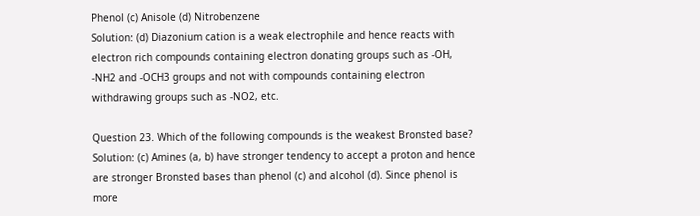Phenol (c) Anisole (d) Nitrobenzene
Solution: (d) Diazonium cation is a weak electrophile and hence reacts with electron rich compounds containing electron donating groups such as -OH, -NH2 and -OCH3 groups and not with compounds containing electron withdrawing groups such as -NO2, etc.

Question 23. Which of the following compounds is the weakest Bronsted base?
Solution: (c) Amines (a, b) have stronger tendency to accept a proton and hence are stronger Bronsted bases than phenol (c) and alcohol (d). Since phenol is more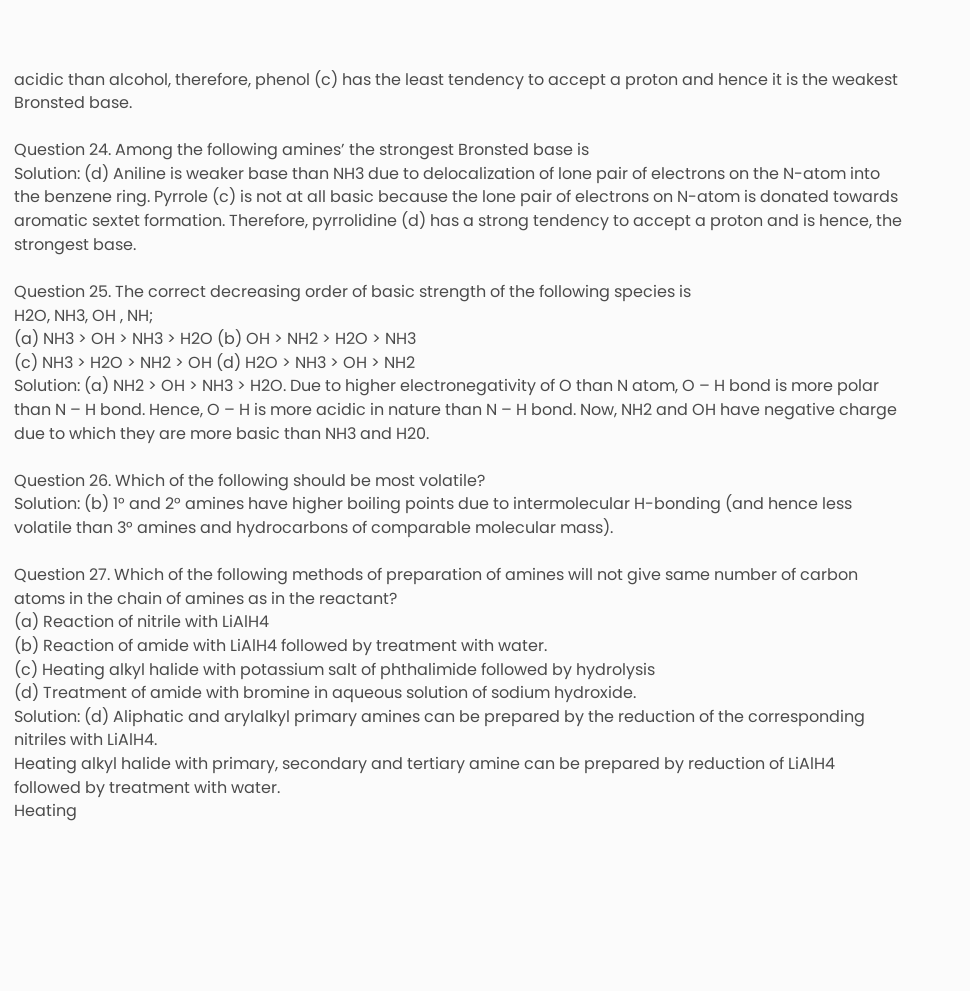acidic than alcohol, therefore, phenol (c) has the least tendency to accept a proton and hence it is the weakest Bronsted base.

Question 24. Among the following amines’ the strongest Bronsted base is
Solution: (d) Aniline is weaker base than NH3 due to delocalization of lone pair of electrons on the N-atom into the benzene ring. Pyrrole (c) is not at all basic because the lone pair of electrons on N-atom is donated towards aromatic sextet formation. Therefore, pyrrolidine (d) has a strong tendency to accept a proton and is hence, the strongest base.

Question 25. The correct decreasing order of basic strength of the following species is
H2O, NH3, OH , NH;
(a) NH3 > OH > NH3 > H2O (b) OH > NH2 > H2O > NH3
(c) NH3 > H2O > NH2 > OH (d) H2O > NH3 > OH > NH2
Solution: (a) NH2 > OH > NH3 > H2O. Due to higher electronegativity of O than N atom, O – H bond is more polar than N – H bond. Hence, O – H is more acidic in nature than N – H bond. Now, NH2 and OH have negative charge due to which they are more basic than NH3 and H20.

Question 26. Which of the following should be most volatile?
Solution: (b) 1° and 2° amines have higher boiling points due to intermolecular H-bonding (and hence less volatile than 3° amines and hydrocarbons of comparable molecular mass).

Question 27. Which of the following methods of preparation of amines will not give same number of carbon atoms in the chain of amines as in the reactant?
(a) Reaction of nitrile with LiAlH4
(b) Reaction of amide with LiAlH4 followed by treatment with water.
(c) Heating alkyl halide with potassium salt of phthalimide followed by hydrolysis
(d) Treatment of amide with bromine in aqueous solution of sodium hydroxide.
Solution: (d) Aliphatic and arylalkyl primary amines can be prepared by the reduction of the corresponding nitriles with LiAlH4.
Heating alkyl halide with primary, secondary and tertiary amine can be prepared by reduction of LiAlH4 followed by treatment with water.
Heating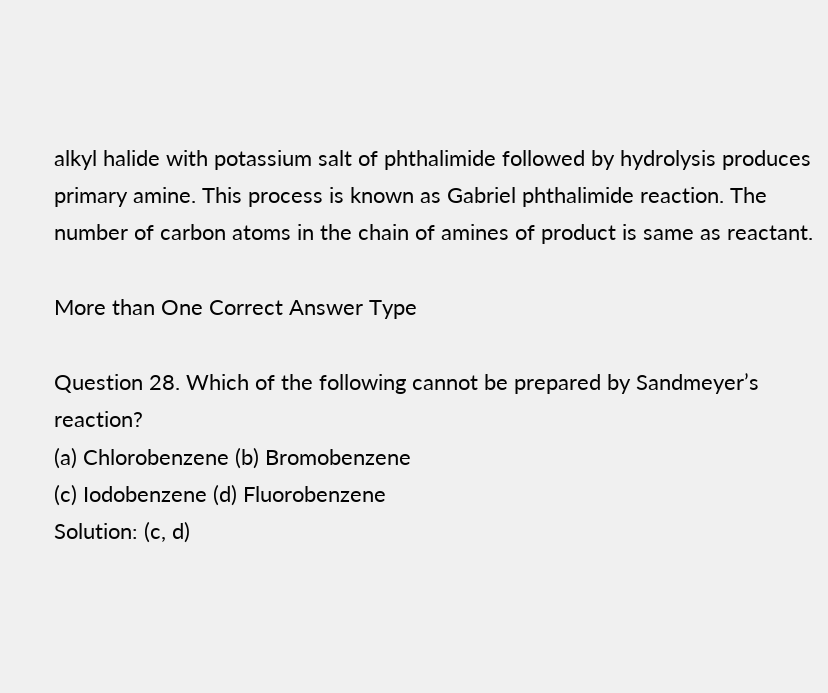alkyl halide with potassium salt of phthalimide followed by hydrolysis produces primary amine. This process is known as Gabriel phthalimide reaction. The number of carbon atoms in the chain of amines of product is same as reactant.

More than One Correct Answer Type

Question 28. Which of the following cannot be prepared by Sandmeyer’s reaction?
(a) Chlorobenzene (b) Bromobenzene
(c) Iodobenzene (d) Fluorobenzene
Solution: (c, d)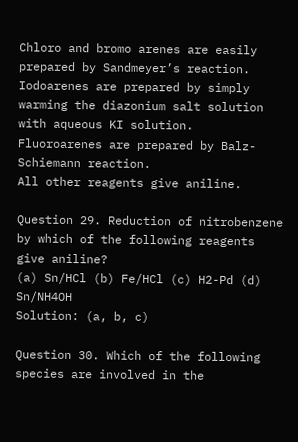Chloro and bromo arenes are easily prepared by Sandmeyer’s reaction. Iodoarenes are prepared by simply warming the diazonium salt solution with aqueous KI solution.
Fluoroarenes are prepared by Balz-Schiemann reaction.
All other reagents give aniline.

Question 29. Reduction of nitrobenzene by which of the following reagents give aniline?
(a) Sn/HCl (b) Fe/HCl (c) H2-Pd (d) Sn/NH4OH
Solution: (a, b, c)

Question 30. Which of the following species are involved in the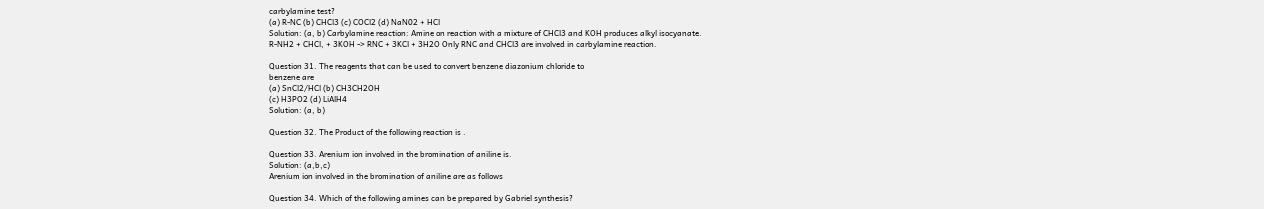carbylamine test?
(a) R-NC (b) CHCl3 (c) COCl2 (d) NaN02 + HCl
Solution: (a, b) Carbylamine reaction: Amine on reaction with a mixture of CHCl3 and KOH produces alkyl isocyanate.
R-NH2 + CHCl, + 3KOH -> RNC + 3KCl + 3H2O Only RNC and CHCl3 are involved in carbylamine reaction.

Question 31. The reagents that can be used to convert benzene diazonium chloride to
benzene are
(a) SnCl2/HCl (b) CH3CH2OH
(c) H3PO2 (d) LiAlH4
Solution: (a, b)

Question 32. The Product of the following reaction is .

Question 33. Arenium ion involved in the bromination of aniline is.
Solution: (a,b,c)
Arenium ion involved in the bromination of aniline are as follows

Question 34. Which of the following amines can be prepared by Gabriel synthesis?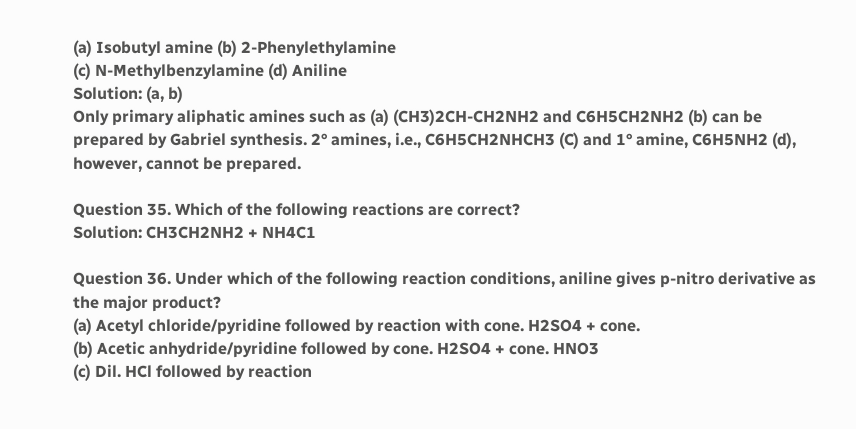(a) Isobutyl amine (b) 2-Phenylethylamine
(c) N-Methylbenzylamine (d) Aniline
Solution: (a, b)
Only primary aliphatic amines such as (a) (CH3)2CH-CH2NH2 and C6H5CH2NH2 (b) can be prepared by Gabriel synthesis. 2° amines, i.e., C6H5CH2NHCH3 (C) and 1° amine, C6H5NH2 (d), however, cannot be prepared.

Question 35. Which of the following reactions are correct?
Solution: CH3CH2NH2 + NH4C1

Question 36. Under which of the following reaction conditions, aniline gives p-nitro derivative as the major product?
(a) Acetyl chloride/pyridine followed by reaction with cone. H2SO4 + cone.
(b) Acetic anhydride/pyridine followed by cone. H2SO4 + cone. HNO3
(c) Dil. HCl followed by reaction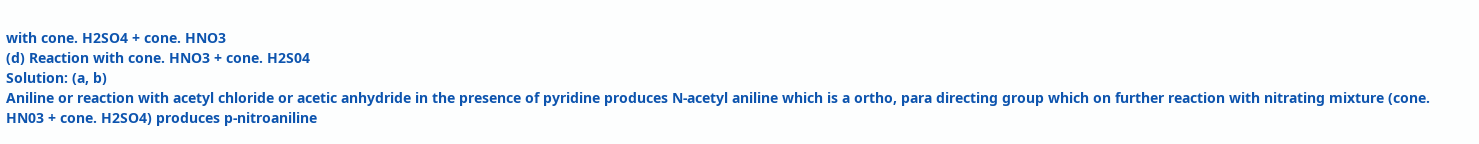with cone. H2SO4 + cone. HNO3
(d) Reaction with cone. HNO3 + cone. H2S04
Solution: (a, b)
Aniline or reaction with acetyl chloride or acetic anhydride in the presence of pyridine produces N-acetyl aniline which is a ortho, para directing group which on further reaction with nitrating mixture (cone. HN03 + cone. H2SO4) produces p-nitroaniline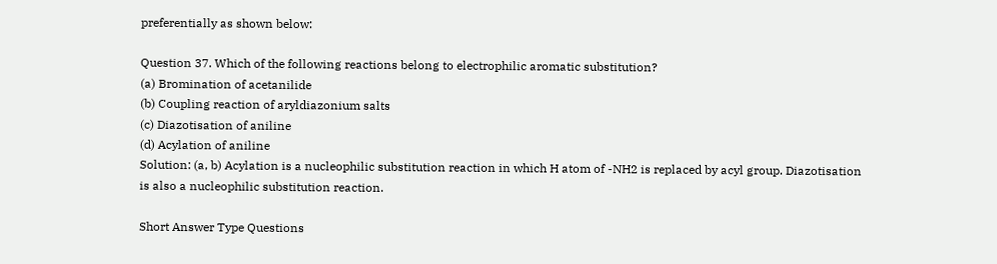preferentially as shown below:

Question 37. Which of the following reactions belong to electrophilic aromatic substitution?
(a) Bromination of acetanilide
(b) Coupling reaction of aryldiazonium salts
(c) Diazotisation of aniline
(d) Acylation of aniline
Solution: (a, b) Acylation is a nucleophilic substitution reaction in which H atom of -NH2 is replaced by acyl group. Diazotisation is also a nucleophilic substitution reaction.

Short Answer Type Questions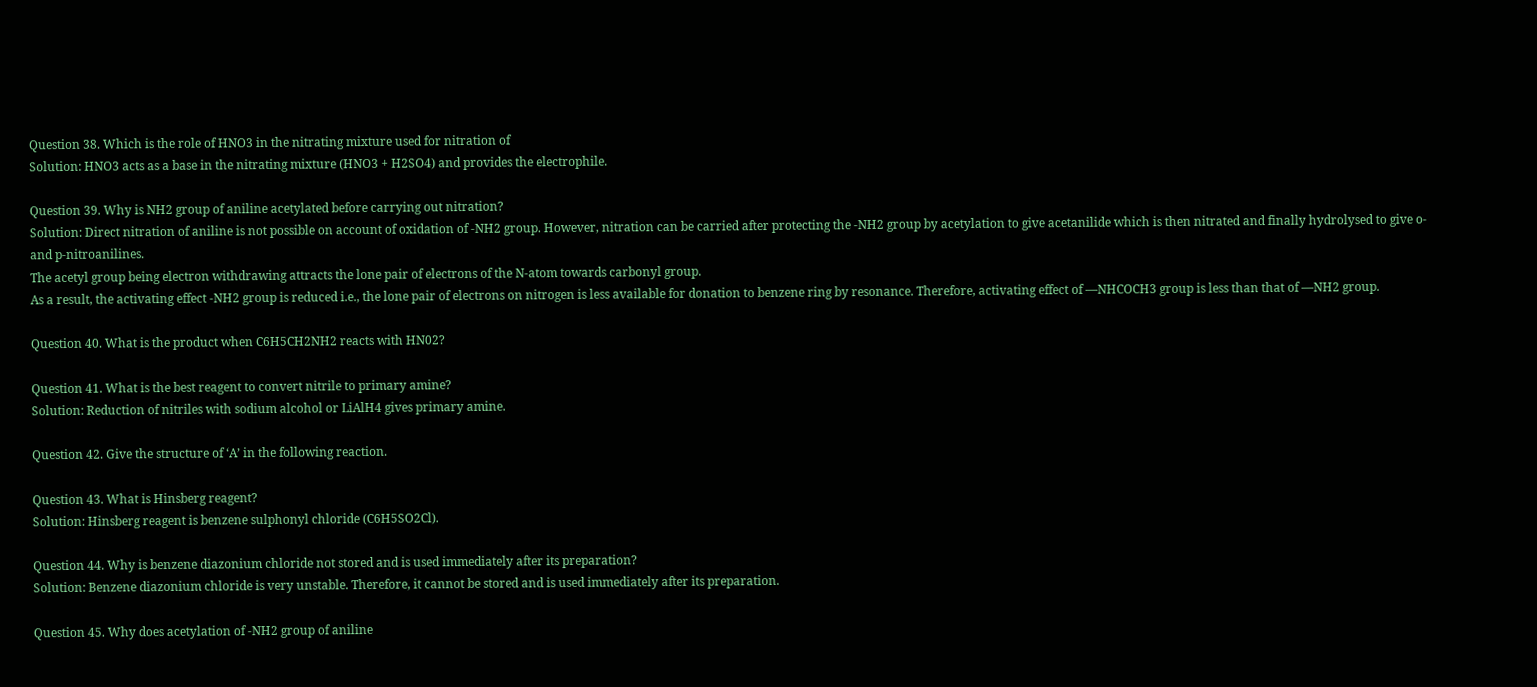Question 38. Which is the role of HNO3 in the nitrating mixture used for nitration of
Solution: HNO3 acts as a base in the nitrating mixture (HNO3 + H2SO4) and provides the electrophile.

Question 39. Why is NH2 group of aniline acetylated before carrying out nitration?
Solution: Direct nitration of aniline is not possible on account of oxidation of -NH2 group. However, nitration can be carried after protecting the -NH2 group by acetylation to give acetanilide which is then nitrated and finally hydrolysed to give o- and p-nitroanilines.
The acetyl group being electron withdrawing attracts the lone pair of electrons of the N-atom towards carbonyl group.
As a result, the activating effect -NH2 group is reduced i.e., the lone pair of electrons on nitrogen is less available for donation to benzene ring by resonance. Therefore, activating effect of —NHCOCH3 group is less than that of —NH2 group.

Question 40. What is the product when C6H5CH2NH2 reacts with HN02?

Question 41. What is the best reagent to convert nitrile to primary amine?
Solution: Reduction of nitriles with sodium alcohol or LiAlH4 gives primary amine.

Question 42. Give the structure of ‘A’ in the following reaction.

Question 43. What is Hinsberg reagent?
Solution: Hinsberg reagent is benzene sulphonyl chloride (C6H5SO2Cl).

Question 44. Why is benzene diazonium chloride not stored and is used immediately after its preparation?
Solution: Benzene diazonium chloride is very unstable. Therefore, it cannot be stored and is used immediately after its preparation.

Question 45. Why does acetylation of -NH2 group of aniline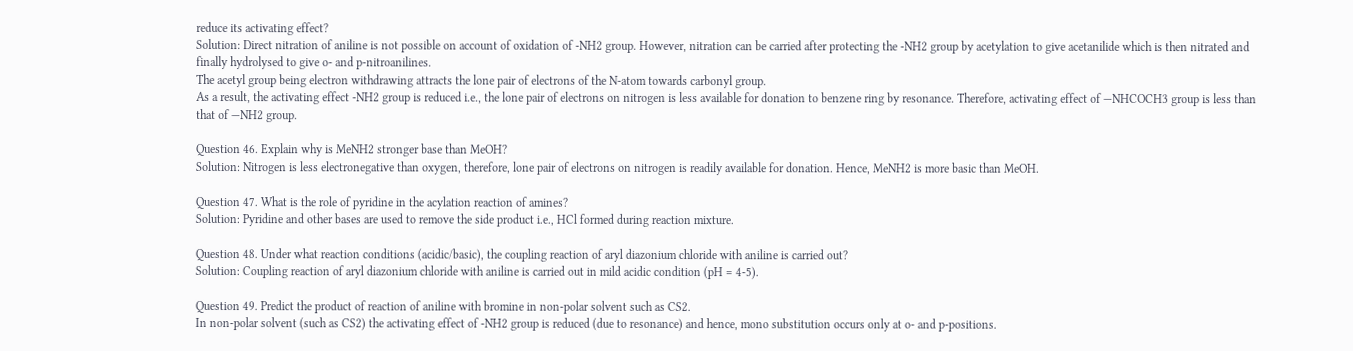reduce its activating effect?
Solution: Direct nitration of aniline is not possible on account of oxidation of -NH2 group. However, nitration can be carried after protecting the -NH2 group by acetylation to give acetanilide which is then nitrated and finally hydrolysed to give o- and p-nitroanilines.
The acetyl group being electron withdrawing attracts the lone pair of electrons of the N-atom towards carbonyl group.
As a result, the activating effect -NH2 group is reduced i.e., the lone pair of electrons on nitrogen is less available for donation to benzene ring by resonance. Therefore, activating effect of —NHCOCH3 group is less than that of —NH2 group.

Question 46. Explain why is MeNH2 stronger base than MeOH?
Solution: Nitrogen is less electronegative than oxygen, therefore, lone pair of electrons on nitrogen is readily available for donation. Hence, MeNH2 is more basic than MeOH.

Question 47. What is the role of pyridine in the acylation reaction of amines?
Solution: Pyridine and other bases are used to remove the side product i.e., HCl formed during reaction mixture.

Question 48. Under what reaction conditions (acidic/basic), the coupling reaction of aryl diazonium chloride with aniline is carried out?
Solution: Coupling reaction of aryl diazonium chloride with aniline is carried out in mild acidic condition (pH = 4-5).

Question 49. Predict the product of reaction of aniline with bromine in non-polar solvent such as CS2.
In non-polar solvent (such as CS2) the activating effect of -NH2 group is reduced (due to resonance) and hence, mono substitution occurs only at o- and p-positions.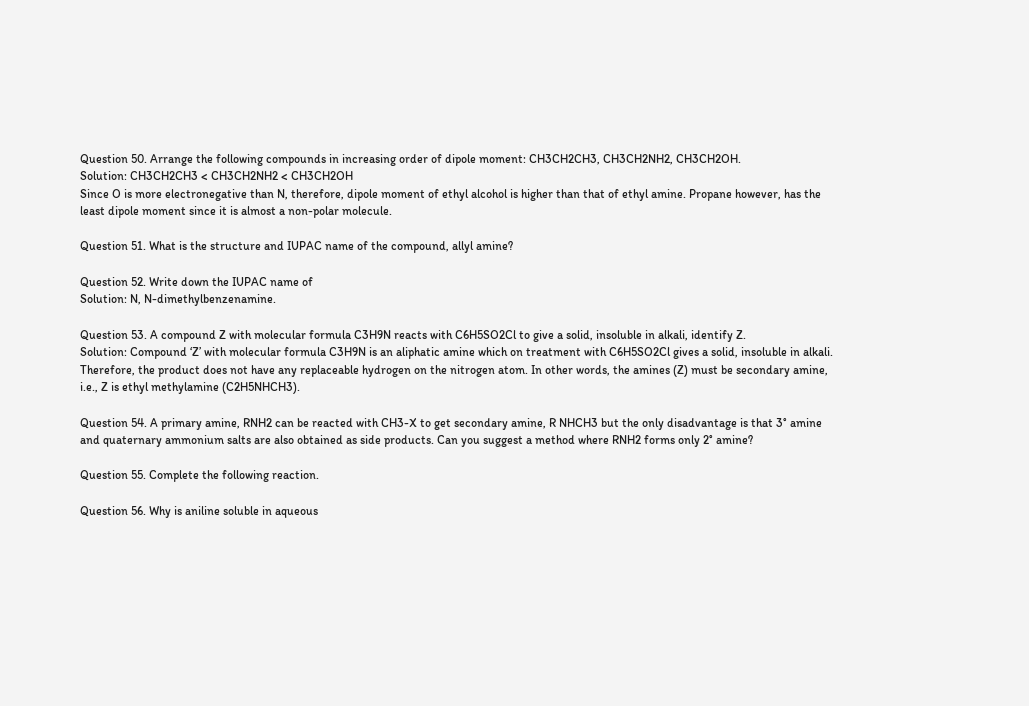Question 50. Arrange the following compounds in increasing order of dipole moment: CH3CH2CH3, CH3CH2NH2, CH3CH2OH.
Solution: CH3CH2CH3 < CH3CH2NH2 < CH3CH2OH
Since O is more electronegative than N, therefore, dipole moment of ethyl alcohol is higher than that of ethyl amine. Propane however, has the least dipole moment since it is almost a non-polar molecule.

Question 51. What is the structure and IUPAC name of the compound, allyl amine?

Question 52. Write down the IUPAC name of
Solution: N, N-dimethylbenzenamine.

Question 53. A compound Z with molecular formula C3H9N reacts with C6H5SO2Cl to give a solid, insoluble in alkali, identify Z.
Solution: Compound ‘Z’ with molecular formula C3H9N is an aliphatic amine which on treatment with C6H5SO2Cl gives a solid, insoluble in alkali. Therefore, the product does not have any replaceable hydrogen on the nitrogen atom. In other words, the amines (Z) must be secondary amine, i.e., Z is ethyl methylamine (C2H5NHCH3).

Question 54. A primary amine, RNH2 can be reacted with CH3-X to get secondary amine, R NHCH3 but the only disadvantage is that 3° amine and quaternary ammonium salts are also obtained as side products. Can you suggest a method where RNH2 forms only 2° amine?

Question 55. Complete the following reaction.

Question 56. Why is aniline soluble in aqueous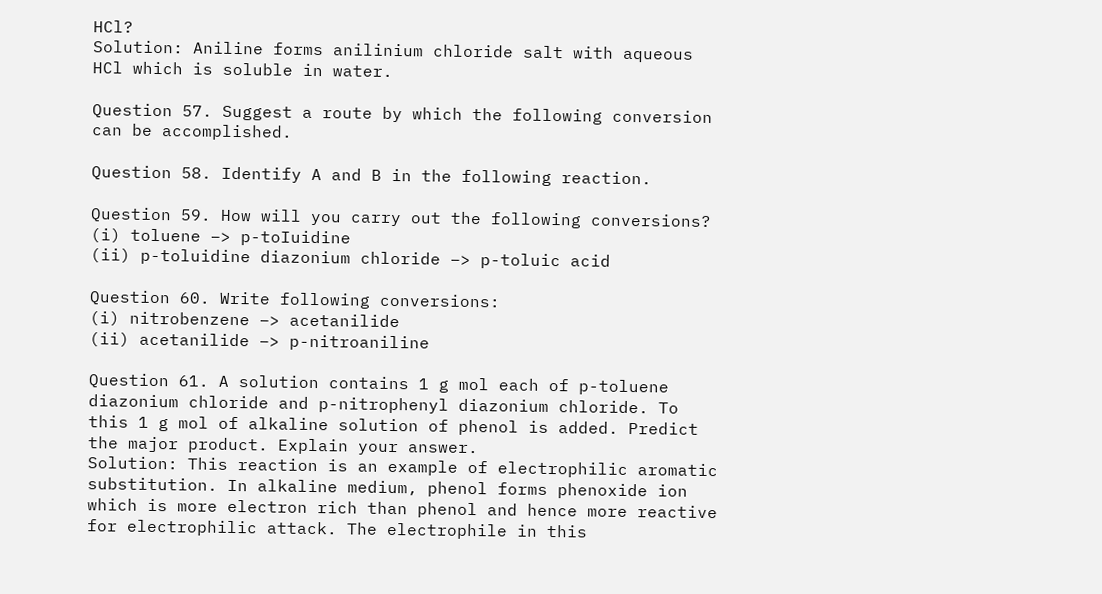HCl?
Solution: Aniline forms anilinium chloride salt with aqueous HCl which is soluble in water.

Question 57. Suggest a route by which the following conversion can be accomplished.

Question 58. Identify A and B in the following reaction.

Question 59. How will you carry out the following conversions?
(i) toluene –> p-toIuidine
(ii) p-toluidine diazonium chloride –> p-toluic acid

Question 60. Write following conversions:
(i) nitrobenzene –> acetanilide
(ii) acetanilide –> p-nitroaniline

Question 61. A solution contains 1 g mol each of p-toluene diazonium chloride and p-nitrophenyl diazonium chloride. To this 1 g mol of alkaline solution of phenol is added. Predict the major product. Explain your answer.
Solution: This reaction is an example of electrophilic aromatic substitution. In alkaline medium, phenol forms phenoxide ion which is more electron rich than phenol and hence more reactive for electrophilic attack. The electrophile in this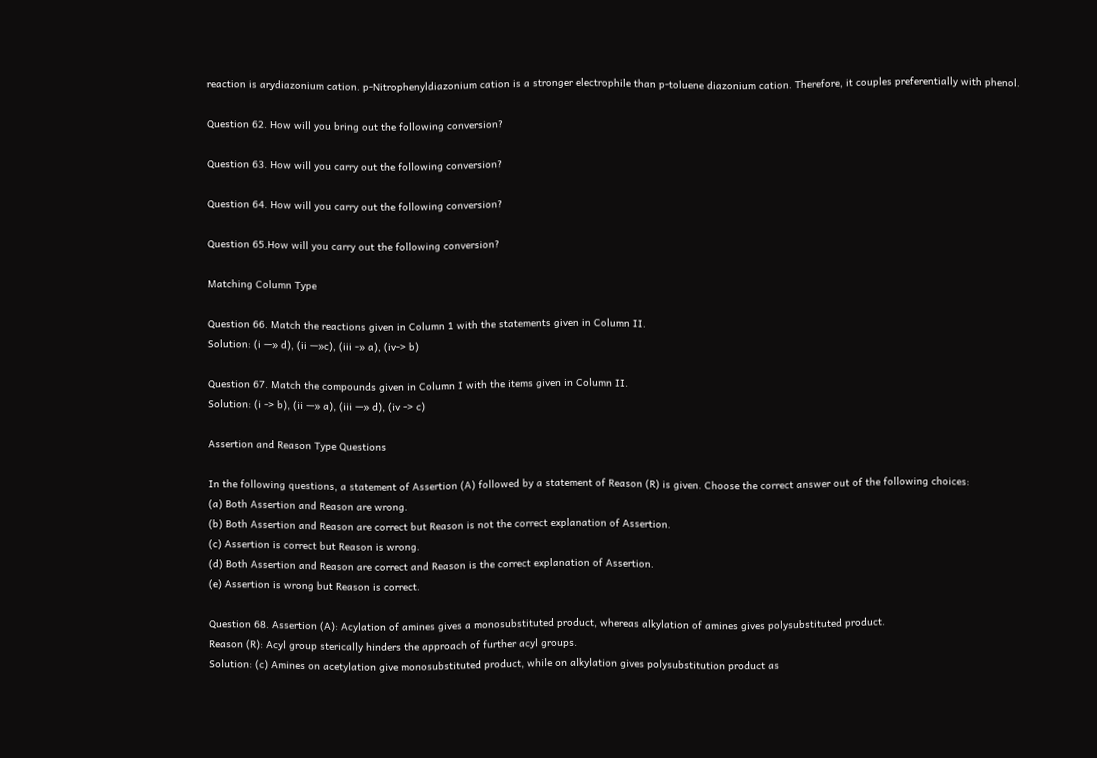reaction is arydiazonium cation. p-Nitrophenyldiazonium cation is a stronger electrophile than p-toluene diazonium cation. Therefore, it couples preferentially with phenol.

Question 62. How will you bring out the following conversion?

Question 63. How will you carry out the following conversion?

Question 64. How will you carry out the following conversion?

Question 65.How will you carry out the following conversion?

Matching Column Type

Question 66. Match the reactions given in Column 1 with the statements given in Column II.
Solution: (i —» d), (ii —»c), (iii -» a), (iv-> b)

Question 67. Match the compounds given in Column I with the items given in Column II.
Solution: (i -> b), (ii —» a), (iii —» d), (iv -> c)

Assertion and Reason Type Questions

In the following questions, a statement of Assertion (A) followed by a statement of Reason (R) is given. Choose the correct answer out of the following choices:
(a) Both Assertion and Reason are wrong.
(b) Both Assertion and Reason are correct but Reason is not the correct explanation of Assertion.
(c) Assertion is correct but Reason is wrong.
(d) Both Assertion and Reason are correct and Reason is the correct explanation of Assertion.
(e) Assertion is wrong but Reason is correct.

Question 68. Assertion (A): Acylation of amines gives a monosubstituted product, whereas alkylation of amines gives polysubstituted product.
Reason (R): Acyl group sterically hinders the approach of further acyl groups.
Solution: (c) Amines on acetylation give monosubstituted product, while on alkylation gives polysubstitution product as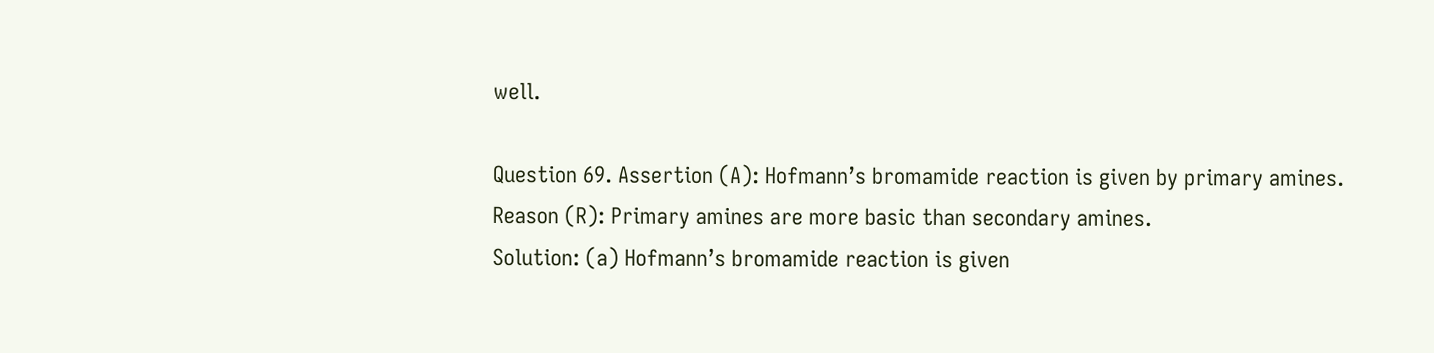well.

Question 69. Assertion (A): Hofmann’s bromamide reaction is given by primary amines. Reason (R): Primary amines are more basic than secondary amines.
Solution: (a) Hofmann’s bromamide reaction is given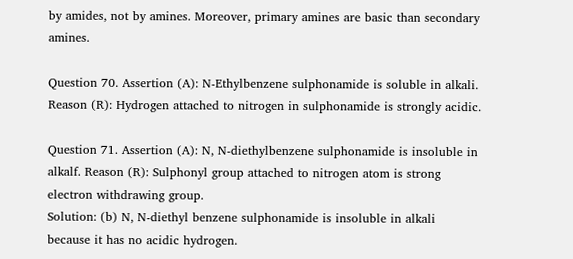by amides, not by amines. Moreover, primary amines are basic than secondary amines.

Question 70. Assertion (A): N-Ethylbenzene sulphonamide is soluble in alkali.
Reason (R): Hydrogen attached to nitrogen in sulphonamide is strongly acidic.

Question 71. Assertion (A): N, N-diethylbenzene sulphonamide is insoluble in alkalf. Reason (R): Sulphonyl group attached to nitrogen atom is strong electron withdrawing group.
Solution: (b) N, N-diethyl benzene sulphonamide is insoluble in alkali because it has no acidic hydrogen.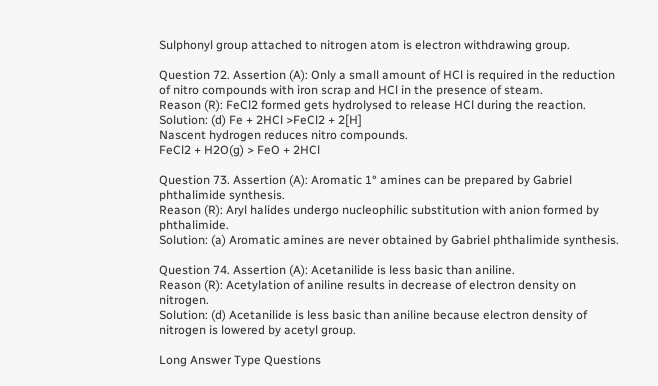Sulphonyl group attached to nitrogen atom is electron withdrawing group.

Question 72. Assertion (A): Only a small amount of HCl is required in the reduction of nitro compounds with iron scrap and HCl in the presence of steam.
Reason (R): FeCl2 formed gets hydrolysed to release HCl during the reaction.
Solution: (d) Fe + 2HCl >FeCl2 + 2[H]
Nascent hydrogen reduces nitro compounds.
FeCl2 + H2O(g) > FeO + 2HCl

Question 73. Assertion (A): Aromatic 1° amines can be prepared by Gabriel phthalimide synthesis.
Reason (R): Aryl halides undergo nucleophilic substitution with anion formed by phthalimide.
Solution: (a) Aromatic amines are never obtained by Gabriel phthalimide synthesis.

Question 74. Assertion (A): Acetanilide is less basic than aniline.
Reason (R): Acetylation of aniline results in decrease of electron density on nitrogen.
Solution: (d) Acetanilide is less basic than aniline because electron density of nitrogen is lowered by acetyl group.

Long Answer Type Questions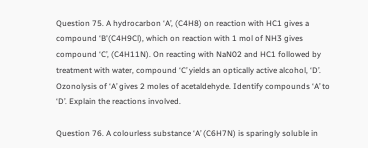Question 75. A hydrocarbon ‘A’, (C4H8) on reaction with HC1 gives a compound ‘B'(C4H9Cl), which on reaction with 1 mol of NH3 gives compound ‘C’, (C4H11N). On reacting with NaN02 and HC1 followed by treatment with water, compound ‘C’ yields an optically active alcohol, ‘D’. Ozonolysis of ‘A’ gives 2 moles of acetaldehyde. Identify compounds ‘A’ to ‘D’. Explain the reactions involved.

Question 76. A colourless substance ‘A’ (C6H7N) is sparingly soluble in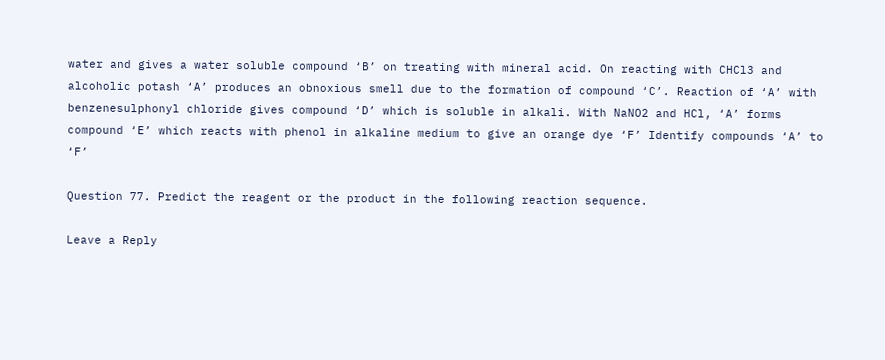water and gives a water soluble compound ‘B’ on treating with mineral acid. On reacting with CHCl3 and alcoholic potash ‘A’ produces an obnoxious smell due to the formation of compound ‘C’. Reaction of ‘A’ with benzenesulphonyl chloride gives compound ‘D’ which is soluble in alkali. With NaNO2 and HCl, ‘A’ forms compound ‘E’ which reacts with phenol in alkaline medium to give an orange dye ‘F’ Identify compounds ‘A’ to ‘F’

Question 77. Predict the reagent or the product in the following reaction sequence.

Leave a Reply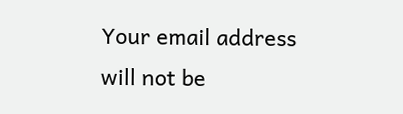Your email address will not be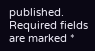published. Required fields are marked *